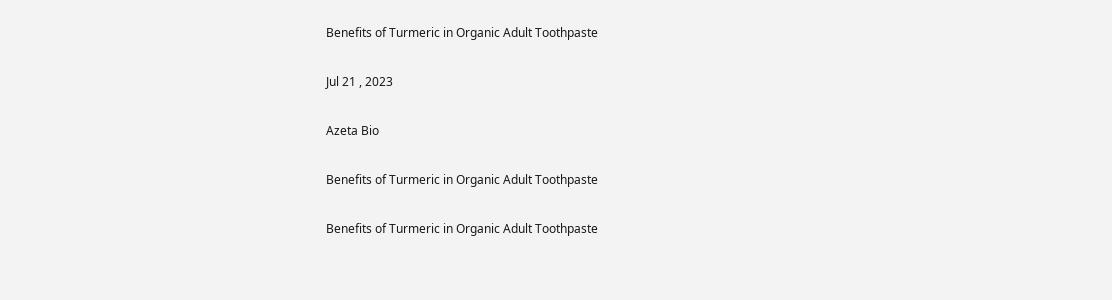Benefits of Turmeric in Organic Adult Toothpaste

Jul 21 , 2023

Azeta Bio

Benefits of Turmeric in Organic Adult Toothpaste

Benefits of Turmeric in Organic Adult Toothpaste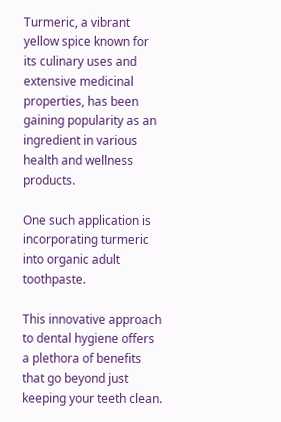Turmeric, a vibrant yellow spice known for its culinary uses and extensive medicinal properties, has been gaining popularity as an ingredient in various health and wellness products.

One such application is incorporating turmeric into organic adult toothpaste.

This innovative approach to dental hygiene offers a plethora of benefits that go beyond just keeping your teeth clean.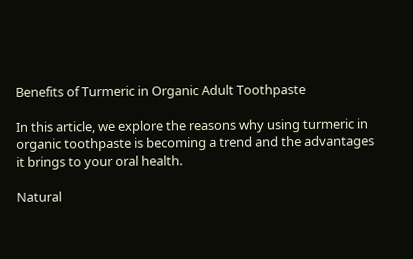Benefits of Turmeric in Organic Adult Toothpaste

In this article, we explore the reasons why using turmeric in organic toothpaste is becoming a trend and the advantages it brings to your oral health.

Natural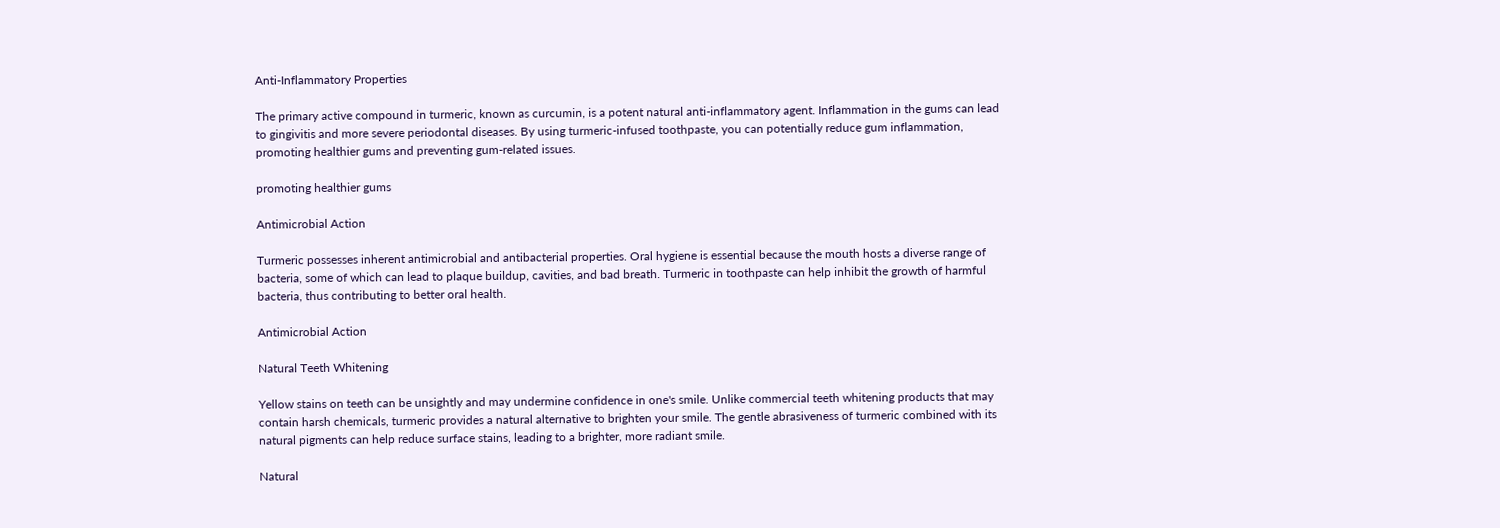Anti-Inflammatory Properties

The primary active compound in turmeric, known as curcumin, is a potent natural anti-inflammatory agent. Inflammation in the gums can lead to gingivitis and more severe periodontal diseases. By using turmeric-infused toothpaste, you can potentially reduce gum inflammation, promoting healthier gums and preventing gum-related issues.

promoting healthier gums

Antimicrobial Action

Turmeric possesses inherent antimicrobial and antibacterial properties. Oral hygiene is essential because the mouth hosts a diverse range of bacteria, some of which can lead to plaque buildup, cavities, and bad breath. Turmeric in toothpaste can help inhibit the growth of harmful bacteria, thus contributing to better oral health.

Antimicrobial Action

Natural Teeth Whitening

Yellow stains on teeth can be unsightly and may undermine confidence in one's smile. Unlike commercial teeth whitening products that may contain harsh chemicals, turmeric provides a natural alternative to brighten your smile. The gentle abrasiveness of turmeric combined with its natural pigments can help reduce surface stains, leading to a brighter, more radiant smile.

Natural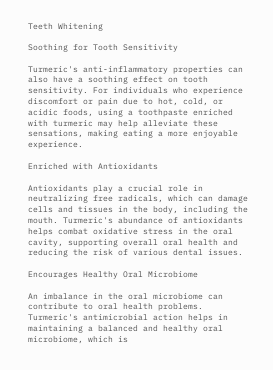Teeth Whitening

Soothing for Tooth Sensitivity

Turmeric's anti-inflammatory properties can also have a soothing effect on tooth sensitivity. For individuals who experience discomfort or pain due to hot, cold, or acidic foods, using a toothpaste enriched with turmeric may help alleviate these sensations, making eating a more enjoyable experience.

Enriched with Antioxidants

Antioxidants play a crucial role in neutralizing free radicals, which can damage cells and tissues in the body, including the mouth. Turmeric's abundance of antioxidants helps combat oxidative stress in the oral cavity, supporting overall oral health and reducing the risk of various dental issues.

Encourages Healthy Oral Microbiome

An imbalance in the oral microbiome can contribute to oral health problems. Turmeric's antimicrobial action helps in maintaining a balanced and healthy oral microbiome, which is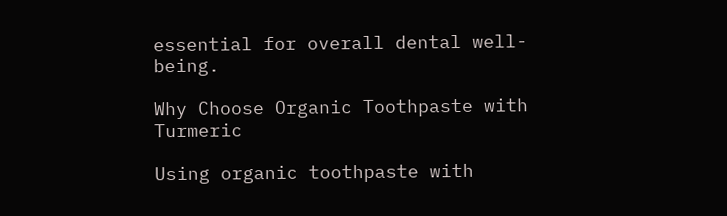essential for overall dental well-being.

Why Choose Organic Toothpaste with Turmeric

Using organic toothpaste with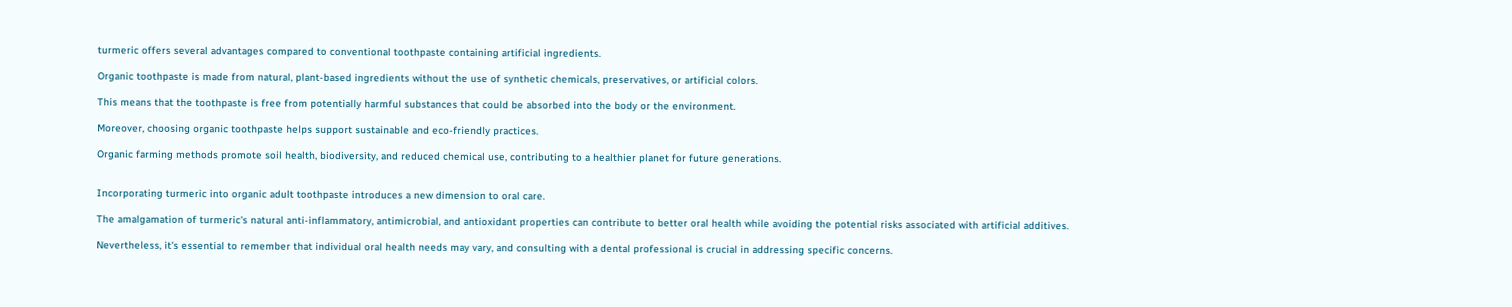turmeric offers several advantages compared to conventional toothpaste containing artificial ingredients.

Organic toothpaste is made from natural, plant-based ingredients without the use of synthetic chemicals, preservatives, or artificial colors.

This means that the toothpaste is free from potentially harmful substances that could be absorbed into the body or the environment.

Moreover, choosing organic toothpaste helps support sustainable and eco-friendly practices.

Organic farming methods promote soil health, biodiversity, and reduced chemical use, contributing to a healthier planet for future generations.


Incorporating turmeric into organic adult toothpaste introduces a new dimension to oral care.

The amalgamation of turmeric's natural anti-inflammatory, antimicrobial, and antioxidant properties can contribute to better oral health while avoiding the potential risks associated with artificial additives.

Nevertheless, it's essential to remember that individual oral health needs may vary, and consulting with a dental professional is crucial in addressing specific concerns.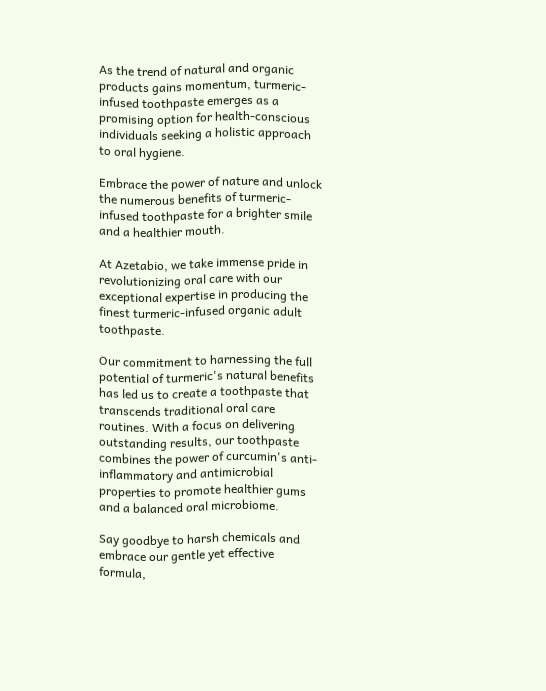As the trend of natural and organic products gains momentum, turmeric-infused toothpaste emerges as a promising option for health-conscious individuals seeking a holistic approach to oral hygiene.

Embrace the power of nature and unlock the numerous benefits of turmeric-infused toothpaste for a brighter smile and a healthier mouth.

At Azetabio, we take immense pride in revolutionizing oral care with our exceptional expertise in producing the finest turmeric-infused organic adult toothpaste.

Our commitment to harnessing the full potential of turmeric's natural benefits has led us to create a toothpaste that transcends traditional oral care routines. With a focus on delivering outstanding results, our toothpaste combines the power of curcumin's anti-inflammatory and antimicrobial properties to promote healthier gums and a balanced oral microbiome.

Say goodbye to harsh chemicals and embrace our gentle yet effective formula,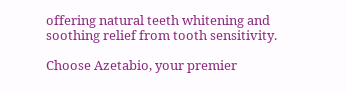offering natural teeth whitening and soothing relief from tooth sensitivity.

Choose Azetabio, your premier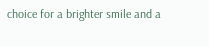choice for a brighter smile and a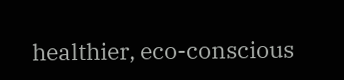healthier, eco-conscious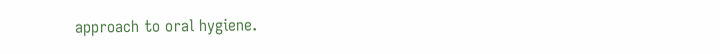approach to oral hygiene.